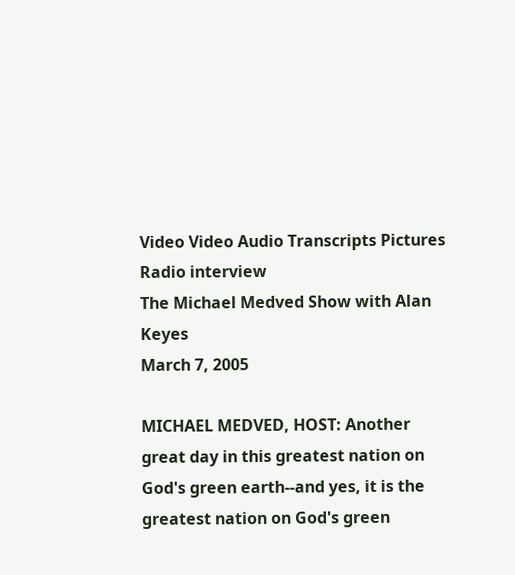Video Video Audio Transcripts Pictures
Radio interview
The Michael Medved Show with Alan Keyes
March 7, 2005

MICHAEL MEDVED, HOST: Another great day in this greatest nation on God's green earth--and yes, it is the greatest nation on God's green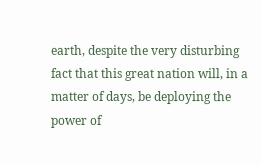earth, despite the very disturbing fact that this great nation will, in a matter of days, be deploying the power of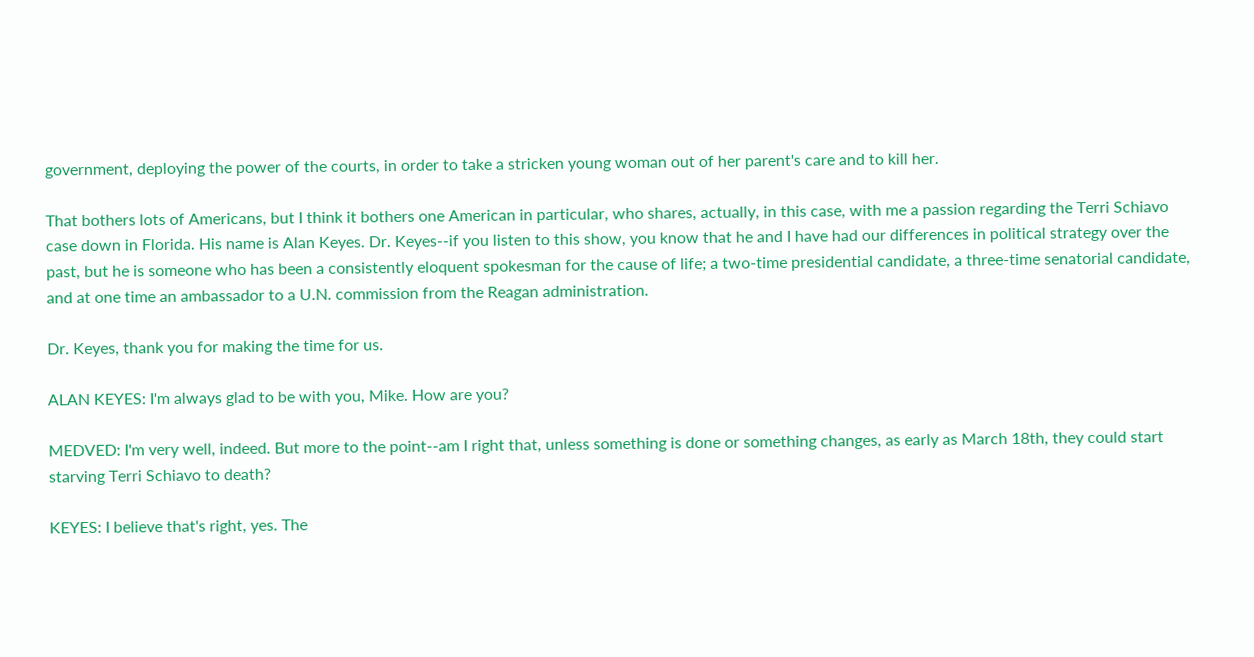government, deploying the power of the courts, in order to take a stricken young woman out of her parent's care and to kill her.

That bothers lots of Americans, but I think it bothers one American in particular, who shares, actually, in this case, with me a passion regarding the Terri Schiavo case down in Florida. His name is Alan Keyes. Dr. Keyes--if you listen to this show, you know that he and I have had our differences in political strategy over the past, but he is someone who has been a consistently eloquent spokesman for the cause of life; a two-time presidential candidate, a three-time senatorial candidate, and at one time an ambassador to a U.N. commission from the Reagan administration.

Dr. Keyes, thank you for making the time for us.

ALAN KEYES: I'm always glad to be with you, Mike. How are you?

MEDVED: I'm very well, indeed. But more to the point--am I right that, unless something is done or something changes, as early as March 18th, they could start starving Terri Schiavo to death?

KEYES: I believe that's right, yes. The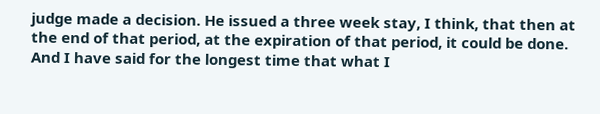judge made a decision. He issued a three week stay, I think, that then at the end of that period, at the expiration of that period, it could be done. And I have said for the longest time that what I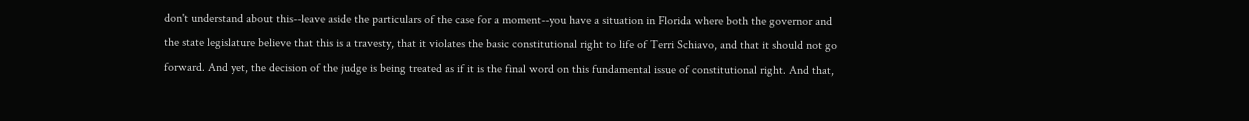don't understand about this--leave aside the particulars of the case for a moment--you have a situation in Florida where both the governor and the state legislature believe that this is a travesty, that it violates the basic constitutional right to life of Terri Schiavo, and that it should not go forward. And yet, the decision of the judge is being treated as if it is the final word on this fundamental issue of constitutional right. And that,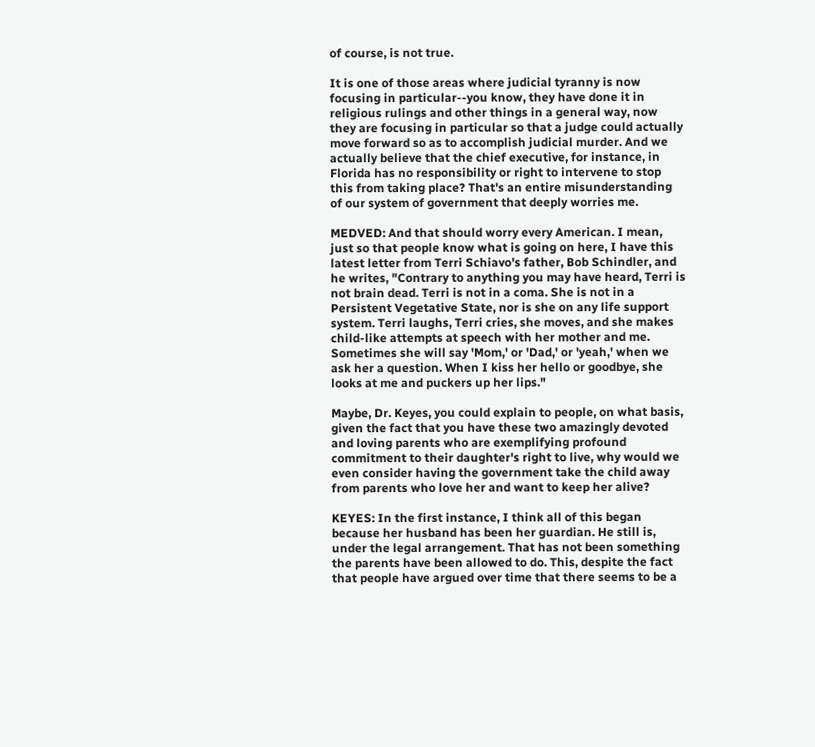of course, is not true.

It is one of those areas where judicial tyranny is now focusing in particular--you know, they have done it in religious rulings and other things in a general way, now they are focusing in particular so that a judge could actually move forward so as to accomplish judicial murder. And we actually believe that the chief executive, for instance, in Florida has no responsibility or right to intervene to stop this from taking place? That's an entire misunderstanding of our system of government that deeply worries me.

MEDVED: And that should worry every American. I mean, just so that people know what is going on here, I have this latest letter from Terri Schiavo's father, Bob Schindler, and he writes, "Contrary to anything you may have heard, Terri is not brain dead. Terri is not in a coma. She is not in a Persistent Vegetative State, nor is she on any life support system. Terri laughs, Terri cries, she moves, and she makes child-like attempts at speech with her mother and me. Sometimes she will say 'Mom,' or 'Dad,' or 'yeah,' when we ask her a question. When I kiss her hello or goodbye, she looks at me and puckers up her lips."

Maybe, Dr. Keyes, you could explain to people, on what basis, given the fact that you have these two amazingly devoted and loving parents who are exemplifying profound commitment to their daughter's right to live, why would we even consider having the government take the child away from parents who love her and want to keep her alive?

KEYES: In the first instance, I think all of this began because her husband has been her guardian. He still is, under the legal arrangement. That has not been something the parents have been allowed to do. This, despite the fact that people have argued over time that there seems to be a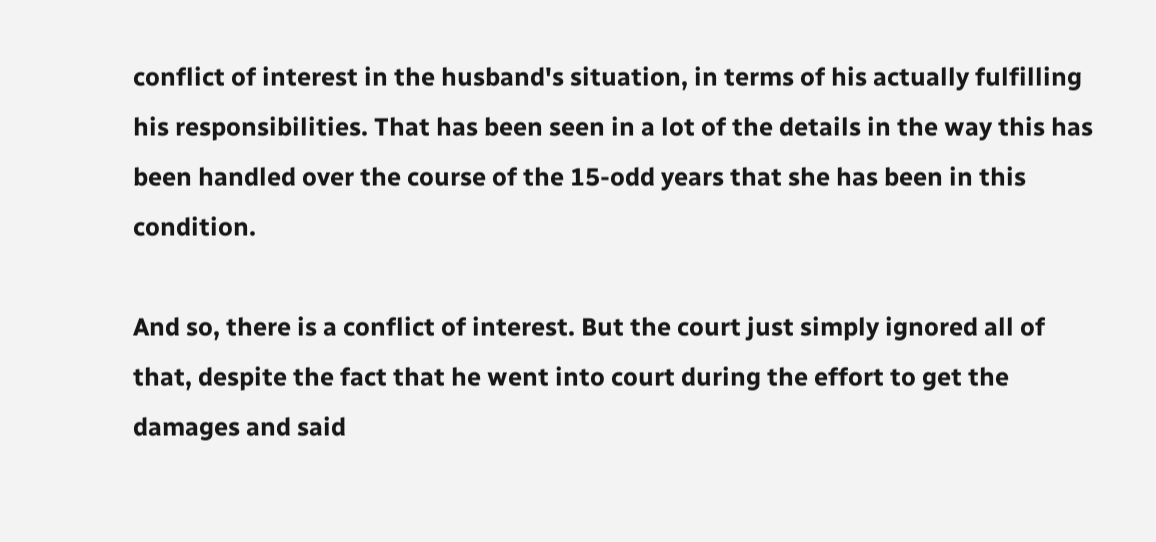conflict of interest in the husband's situation, in terms of his actually fulfilling his responsibilities. That has been seen in a lot of the details in the way this has been handled over the course of the 15-odd years that she has been in this condition.

And so, there is a conflict of interest. But the court just simply ignored all of that, despite the fact that he went into court during the effort to get the damages and said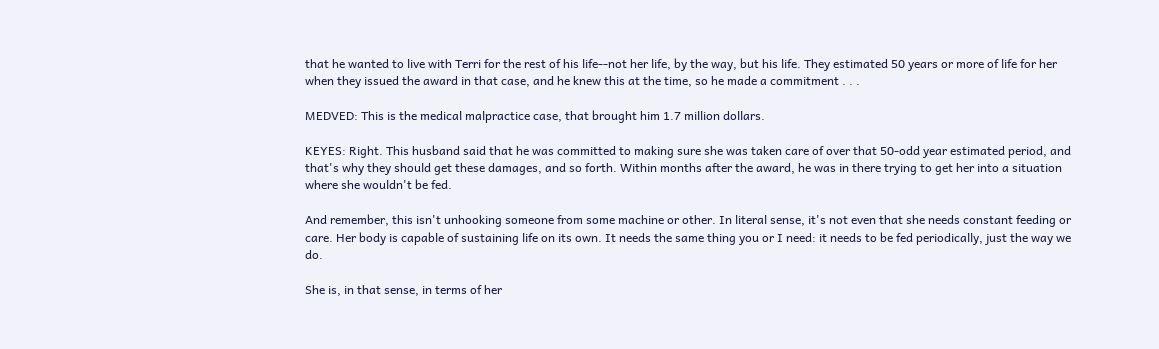that he wanted to live with Terri for the rest of his life--not her life, by the way, but his life. They estimated 50 years or more of life for her when they issued the award in that case, and he knew this at the time, so he made a commitment . . .

MEDVED: This is the medical malpractice case, that brought him 1.7 million dollars.

KEYES: Right. This husband said that he was committed to making sure she was taken care of over that 50-odd year estimated period, and that's why they should get these damages, and so forth. Within months after the award, he was in there trying to get her into a situation where she wouldn't be fed.

And remember, this isn't unhooking someone from some machine or other. In literal sense, it's not even that she needs constant feeding or care. Her body is capable of sustaining life on its own. It needs the same thing you or I need: it needs to be fed periodically, just the way we do.

She is, in that sense, in terms of her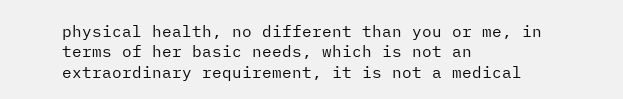physical health, no different than you or me, in terms of her basic needs, which is not an extraordinary requirement, it is not a medical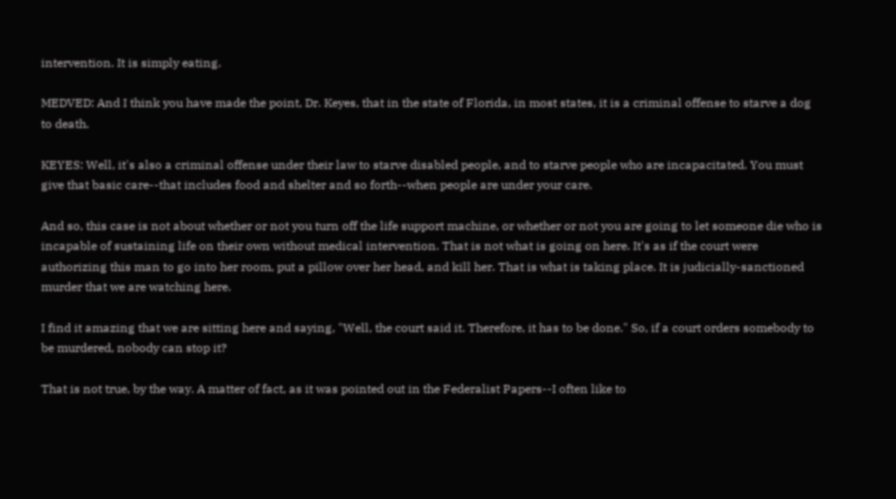intervention. It is simply eating.

MEDVED: And I think you have made the point, Dr. Keyes, that in the state of Florida, in most states, it is a criminal offense to starve a dog to death.

KEYES: Well, it's also a criminal offense under their law to starve disabled people, and to starve people who are incapacitated. You must give that basic care--that includes food and shelter and so forth--when people are under your care.

And so, this case is not about whether or not you turn off the life support machine, or whether or not you are going to let someone die who is incapable of sustaining life on their own without medical intervention. That is not what is going on here. It's as if the court were authorizing this man to go into her room, put a pillow over her head, and kill her. That is what is taking place. It is judicially-sanctioned murder that we are watching here.

I find it amazing that we are sitting here and saying, "Well, the court said it. Therefore, it has to be done." So, if a court orders somebody to be murdered, nobody can stop it?

That is not true, by the way. A matter of fact, as it was pointed out in the Federalist Papers--I often like to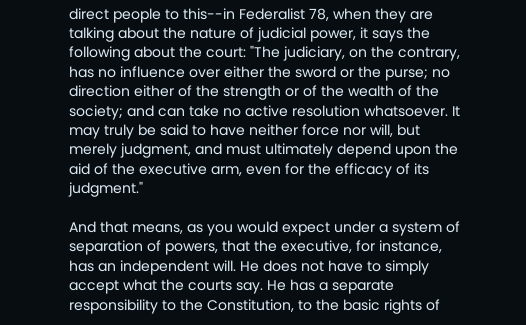direct people to this--in Federalist 78, when they are talking about the nature of judicial power, it says the following about the court: "The judiciary, on the contrary, has no influence over either the sword or the purse; no direction either of the strength or of the wealth of the society; and can take no active resolution whatsoever. It may truly be said to have neither force nor will, but merely judgment, and must ultimately depend upon the aid of the executive arm, even for the efficacy of its judgment."

And that means, as you would expect under a system of separation of powers, that the executive, for instance, has an independent will. He does not have to simply accept what the courts say. He has a separate responsibility to the Constitution, to the basic rights of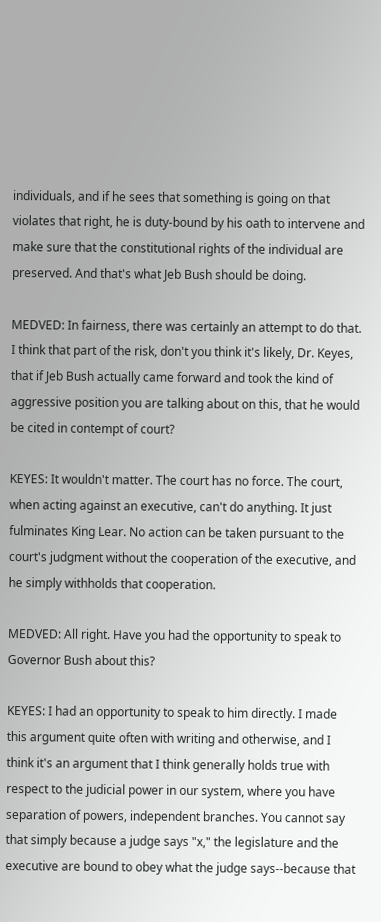individuals, and if he sees that something is going on that violates that right, he is duty-bound by his oath to intervene and make sure that the constitutional rights of the individual are preserved. And that's what Jeb Bush should be doing.

MEDVED: In fairness, there was certainly an attempt to do that. I think that part of the risk, don't you think it's likely, Dr. Keyes, that if Jeb Bush actually came forward and took the kind of aggressive position you are talking about on this, that he would be cited in contempt of court?

KEYES: It wouldn't matter. The court has no force. The court, when acting against an executive, can't do anything. It just fulminates King Lear. No action can be taken pursuant to the court's judgment without the cooperation of the executive, and he simply withholds that cooperation.

MEDVED: All right. Have you had the opportunity to speak to Governor Bush about this?

KEYES: I had an opportunity to speak to him directly. I made this argument quite often with writing and otherwise, and I think it's an argument that I think generally holds true with respect to the judicial power in our system, where you have separation of powers, independent branches. You cannot say that simply because a judge says "x," the legislature and the executive are bound to obey what the judge says--because that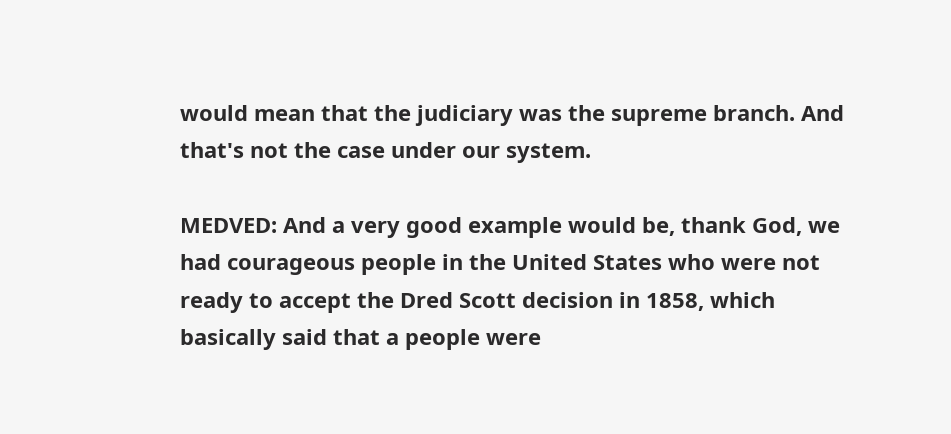would mean that the judiciary was the supreme branch. And that's not the case under our system.

MEDVED: And a very good example would be, thank God, we had courageous people in the United States who were not ready to accept the Dred Scott decision in 1858, which basically said that a people were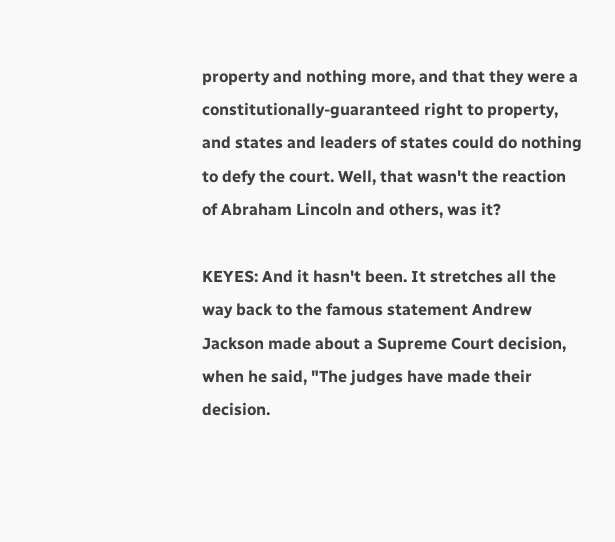property and nothing more, and that they were a constitutionally-guaranteed right to property, and states and leaders of states could do nothing to defy the court. Well, that wasn't the reaction of Abraham Lincoln and others, was it?

KEYES: And it hasn't been. It stretches all the way back to the famous statement Andrew Jackson made about a Supreme Court decision, when he said, "The judges have made their decision.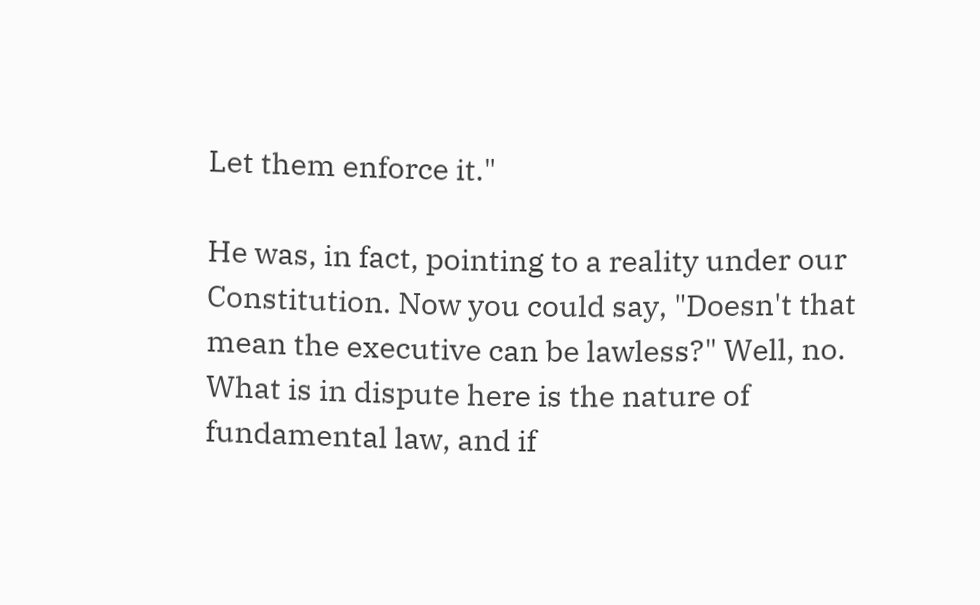Let them enforce it."

He was, in fact, pointing to a reality under our Constitution. Now you could say, "Doesn't that mean the executive can be lawless?" Well, no. What is in dispute here is the nature of fundamental law, and if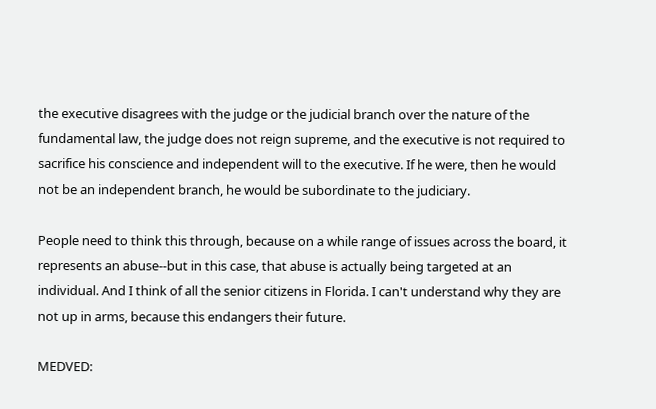the executive disagrees with the judge or the judicial branch over the nature of the fundamental law, the judge does not reign supreme, and the executive is not required to sacrifice his conscience and independent will to the executive. If he were, then he would not be an independent branch, he would be subordinate to the judiciary.

People need to think this through, because on a while range of issues across the board, it represents an abuse--but in this case, that abuse is actually being targeted at an individual. And I think of all the senior citizens in Florida. I can't understand why they are not up in arms, because this endangers their future.

MEDVED: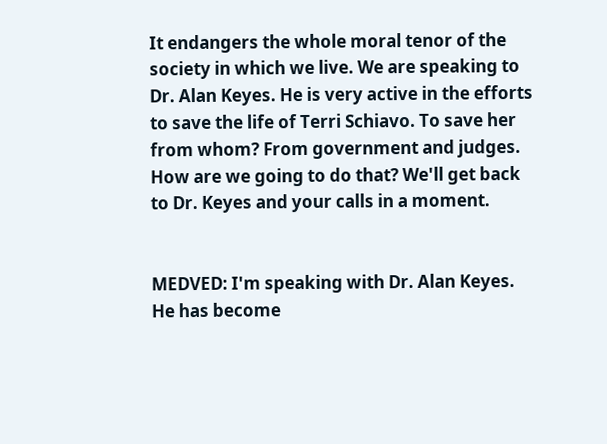It endangers the whole moral tenor of the society in which we live. We are speaking to Dr. Alan Keyes. He is very active in the efforts to save the life of Terri Schiavo. To save her from whom? From government and judges. How are we going to do that? We'll get back to Dr. Keyes and your calls in a moment.


MEDVED: I'm speaking with Dr. Alan Keyes. He has become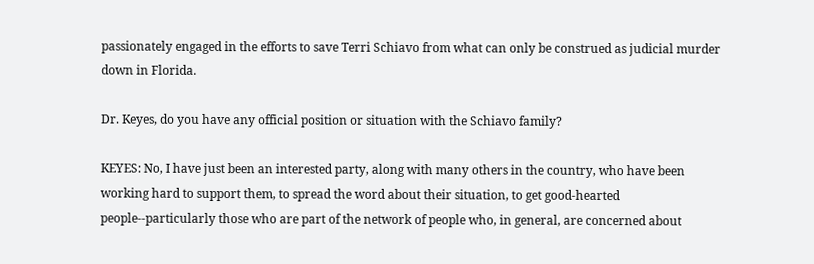passionately engaged in the efforts to save Terri Schiavo from what can only be construed as judicial murder down in Florida.

Dr. Keyes, do you have any official position or situation with the Schiavo family?

KEYES: No, I have just been an interested party, along with many others in the country, who have been working hard to support them, to spread the word about their situation, to get good-hearted people--particularly those who are part of the network of people who, in general, are concerned about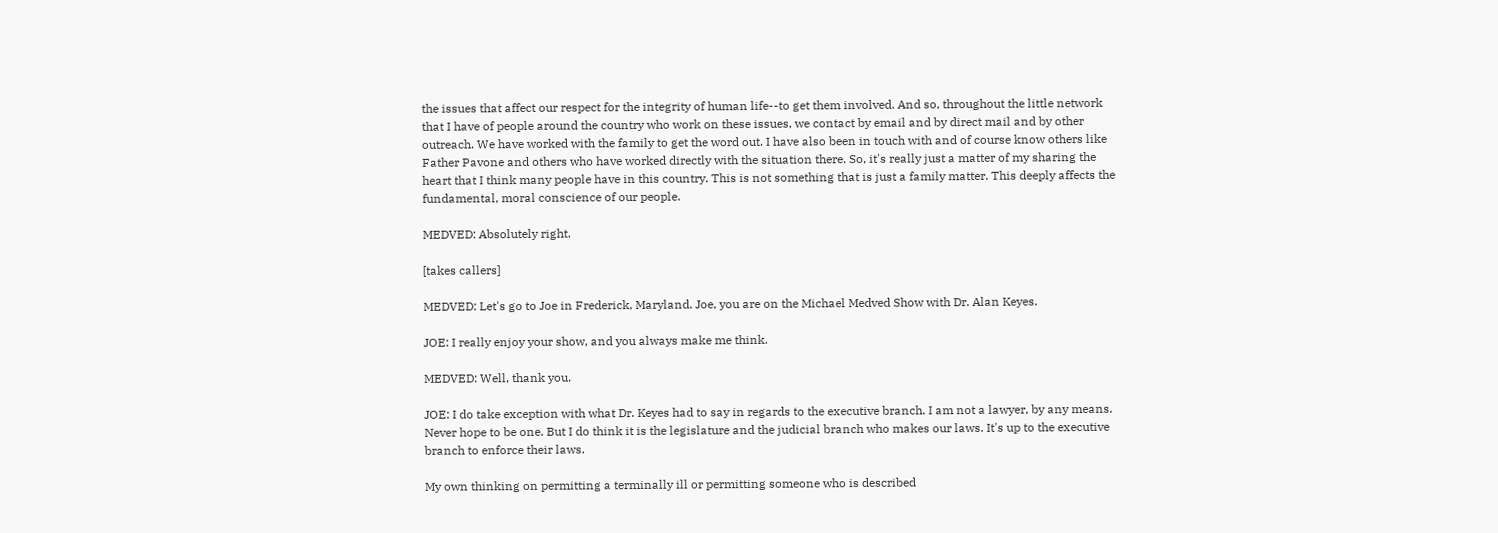the issues that affect our respect for the integrity of human life--to get them involved. And so, throughout the little network that I have of people around the country who work on these issues, we contact by email and by direct mail and by other outreach. We have worked with the family to get the word out. I have also been in touch with and of course know others like Father Pavone and others who have worked directly with the situation there. So, it's really just a matter of my sharing the heart that I think many people have in this country. This is not something that is just a family matter. This deeply affects the fundamental, moral conscience of our people.

MEDVED: Absolutely right.

[takes callers]

MEDVED: Let's go to Joe in Frederick, Maryland. Joe, you are on the Michael Medved Show with Dr. Alan Keyes.

JOE: I really enjoy your show, and you always make me think.

MEDVED: Well, thank you.

JOE: I do take exception with what Dr. Keyes had to say in regards to the executive branch. I am not a lawyer, by any means. Never hope to be one. But I do think it is the legislature and the judicial branch who makes our laws. It's up to the executive branch to enforce their laws.

My own thinking on permitting a terminally ill or permitting someone who is described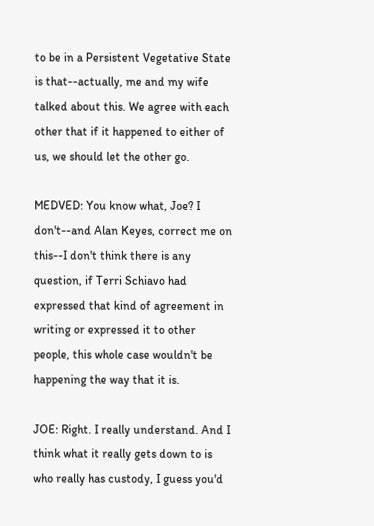to be in a Persistent Vegetative State is that--actually, me and my wife talked about this. We agree with each other that if it happened to either of us, we should let the other go.

MEDVED: You know what, Joe? I don't--and Alan Keyes, correct me on this--I don't think there is any question, if Terri Schiavo had expressed that kind of agreement in writing or expressed it to other people, this whole case wouldn't be happening the way that it is.

JOE: Right. I really understand. And I think what it really gets down to is who really has custody, I guess you'd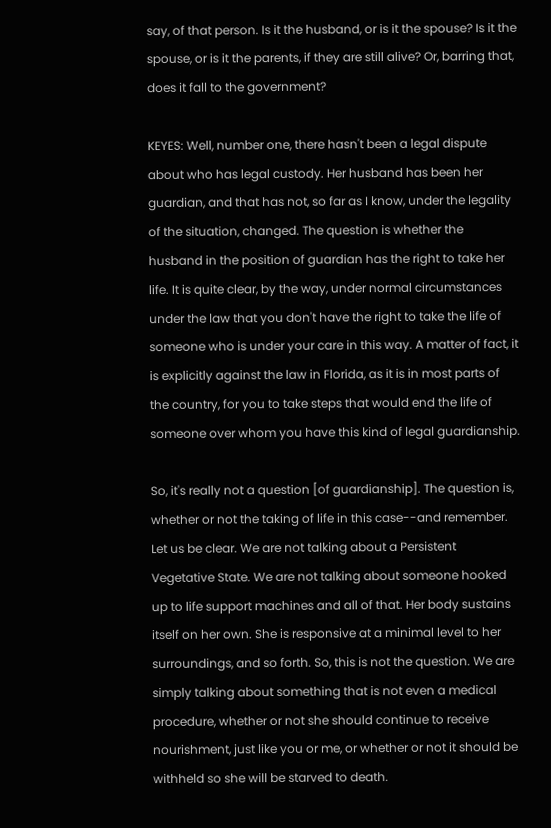say, of that person. Is it the husband, or is it the spouse? Is it the spouse, or is it the parents, if they are still alive? Or, barring that, does it fall to the government?

KEYES: Well, number one, there hasn't been a legal dispute about who has legal custody. Her husband has been her guardian, and that has not, so far as I know, under the legality of the situation, changed. The question is whether the husband in the position of guardian has the right to take her life. It is quite clear, by the way, under normal circumstances under the law that you don't have the right to take the life of someone who is under your care in this way. A matter of fact, it is explicitly against the law in Florida, as it is in most parts of the country, for you to take steps that would end the life of someone over whom you have this kind of legal guardianship.

So, it's really not a question [of guardianship]. The question is, whether or not the taking of life in this case--and remember. Let us be clear. We are not talking about a Persistent Vegetative State. We are not talking about someone hooked up to life support machines and all of that. Her body sustains itself on her own. She is responsive at a minimal level to her surroundings, and so forth. So, this is not the question. We are simply talking about something that is not even a medical procedure, whether or not she should continue to receive nourishment, just like you or me, or whether or not it should be withheld so she will be starved to death.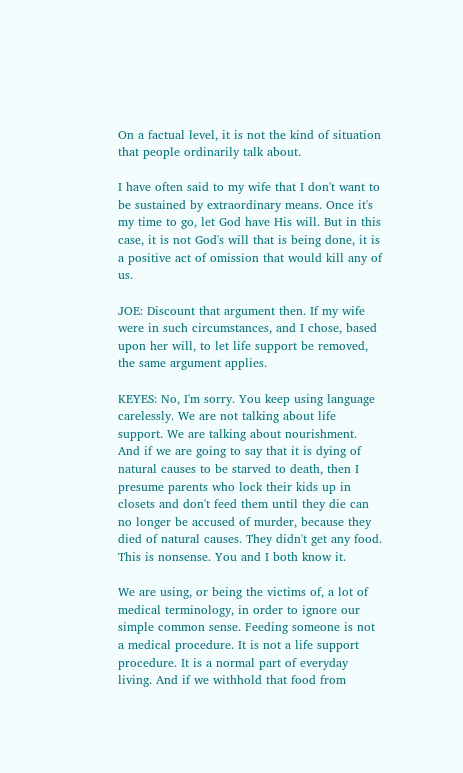On a factual level, it is not the kind of situation that people ordinarily talk about.

I have often said to my wife that I don't want to be sustained by extraordinary means. Once it's my time to go, let God have His will. But in this case, it is not God's will that is being done, it is a positive act of omission that would kill any of us.

JOE: Discount that argument then. If my wife were in such circumstances, and I chose, based upon her will, to let life support be removed, the same argument applies.

KEYES: No, I'm sorry. You keep using language carelessly. We are not talking about life support. We are talking about nourishment. And if we are going to say that it is dying of natural causes to be starved to death, then I presume parents who lock their kids up in closets and don't feed them until they die can no longer be accused of murder, because they died of natural causes. They didn't get any food. This is nonsense. You and I both know it.

We are using, or being the victims of, a lot of medical terminology, in order to ignore our simple common sense. Feeding someone is not a medical procedure. It is not a life support procedure. It is a normal part of everyday living. And if we withhold that food from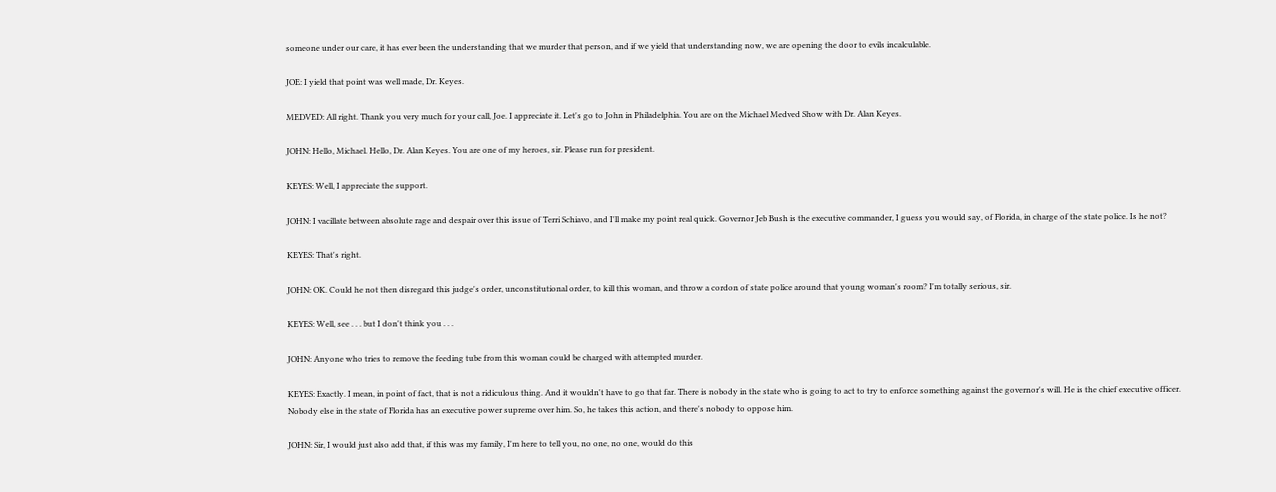someone under our care, it has ever been the understanding that we murder that person, and if we yield that understanding now, we are opening the door to evils incalculable.

JOE: I yield that point was well made, Dr. Keyes.

MEDVED: All right. Thank you very much for your call, Joe. I appreciate it. Let's go to John in Philadelphia. You are on the Michael Medved Show with Dr. Alan Keyes.

JOHN: Hello, Michael. Hello, Dr. Alan Keyes. You are one of my heroes, sir. Please run for president.

KEYES: Well, I appreciate the support.

JOHN: I vacillate between absolute rage and despair over this issue of Terri Schiavo, and I'll make my point real quick. Governor Jeb Bush is the executive commander, I guess you would say, of Florida, in charge of the state police. Is he not?

KEYES: That's right.

JOHN: OK. Could he not then disregard this judge's order, unconstitutional order, to kill this woman, and throw a cordon of state police around that young woman's room? I'm totally serious, sir.

KEYES: Well, see . . . but I don't think you . . .

JOHN: Anyone who tries to remove the feeding tube from this woman could be charged with attempted murder.

KEYES: Exactly. I mean, in point of fact, that is not a ridiculous thing. And it wouldn't have to go that far. There is nobody in the state who is going to act to try to enforce something against the governor's will. He is the chief executive officer. Nobody else in the state of Florida has an executive power supreme over him. So, he takes this action, and there's nobody to oppose him.

JOHN: Sir, I would just also add that, if this was my family, I'm here to tell you, no one, no one, would do this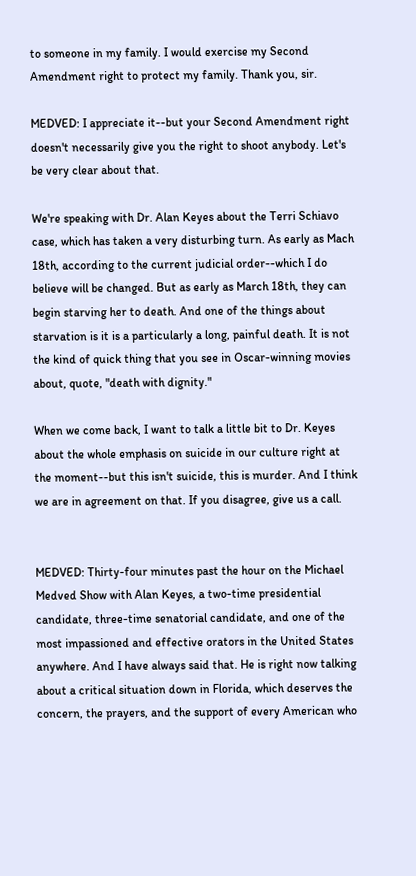to someone in my family. I would exercise my Second Amendment right to protect my family. Thank you, sir.

MEDVED: I appreciate it--but your Second Amendment right doesn't necessarily give you the right to shoot anybody. Let's be very clear about that.

We're speaking with Dr. Alan Keyes about the Terri Schiavo case, which has taken a very disturbing turn. As early as Mach 18th, according to the current judicial order--which I do believe will be changed. But as early as March 18th, they can begin starving her to death. And one of the things about starvation is it is a particularly a long, painful death. It is not the kind of quick thing that you see in Oscar-winning movies about, quote, "death with dignity."

When we come back, I want to talk a little bit to Dr. Keyes about the whole emphasis on suicide in our culture right at the moment--but this isn't suicide, this is murder. And I think we are in agreement on that. If you disagree, give us a call.


MEDVED: Thirty-four minutes past the hour on the Michael Medved Show with Alan Keyes, a two-time presidential candidate, three-time senatorial candidate, and one of the most impassioned and effective orators in the United States anywhere. And I have always said that. He is right now talking about a critical situation down in Florida, which deserves the concern, the prayers, and the support of every American who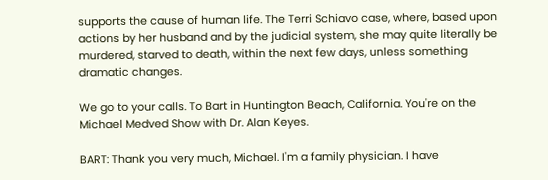supports the cause of human life. The Terri Schiavo case, where, based upon actions by her husband and by the judicial system, she may quite literally be murdered, starved to death, within the next few days, unless something dramatic changes.

We go to your calls. To Bart in Huntington Beach, California. You're on the Michael Medved Show with Dr. Alan Keyes.

BART: Thank you very much, Michael. I'm a family physician. I have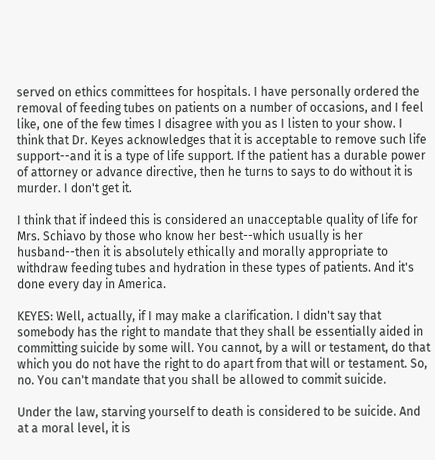served on ethics committees for hospitals. I have personally ordered the removal of feeding tubes on patients on a number of occasions, and I feel like, one of the few times I disagree with you as I listen to your show. I think that Dr. Keyes acknowledges that it is acceptable to remove such life support--and it is a type of life support. If the patient has a durable power of attorney or advance directive, then he turns to says to do without it is murder. I don't get it.

I think that if indeed this is considered an unacceptable quality of life for Mrs. Schiavo by those who know her best--which usually is her husband--then it is absolutely ethically and morally appropriate to withdraw feeding tubes and hydration in these types of patients. And it's done every day in America.

KEYES: Well, actually, if I may make a clarification. I didn't say that somebody has the right to mandate that they shall be essentially aided in committing suicide by some will. You cannot, by a will or testament, do that which you do not have the right to do apart from that will or testament. So, no. You can't mandate that you shall be allowed to commit suicide.

Under the law, starving yourself to death is considered to be suicide. And at a moral level, it is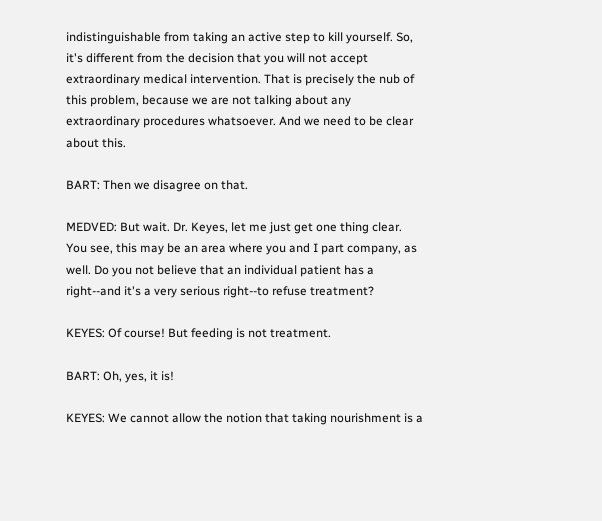indistinguishable from taking an active step to kill yourself. So, it's different from the decision that you will not accept extraordinary medical intervention. That is precisely the nub of this problem, because we are not talking about any extraordinary procedures whatsoever. And we need to be clear about this.

BART: Then we disagree on that.

MEDVED: But wait. Dr. Keyes, let me just get one thing clear. You see, this may be an area where you and I part company, as well. Do you not believe that an individual patient has a right--and it's a very serious right--to refuse treatment?

KEYES: Of course! But feeding is not treatment.

BART: Oh, yes, it is!

KEYES: We cannot allow the notion that taking nourishment is a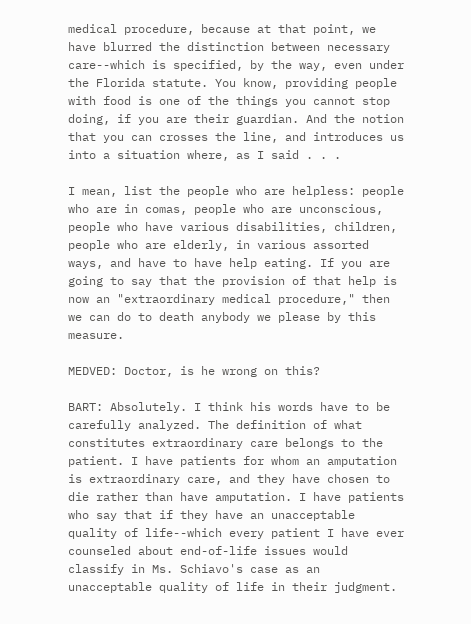medical procedure, because at that point, we have blurred the distinction between necessary care--which is specified, by the way, even under the Florida statute. You know, providing people with food is one of the things you cannot stop doing, if you are their guardian. And the notion that you can crosses the line, and introduces us into a situation where, as I said . . .

I mean, list the people who are helpless: people who are in comas, people who are unconscious, people who have various disabilities, children, people who are elderly, in various assorted ways, and have to have help eating. If you are going to say that the provision of that help is now an "extraordinary medical procedure," then we can do to death anybody we please by this measure.

MEDVED: Doctor, is he wrong on this?

BART: Absolutely. I think his words have to be carefully analyzed. The definition of what constitutes extraordinary care belongs to the patient. I have patients for whom an amputation is extraordinary care, and they have chosen to die rather than have amputation. I have patients who say that if they have an unacceptable quality of life--which every patient I have ever counseled about end-of-life issues would classify in Ms. Schiavo's case as an unacceptable quality of life in their judgment.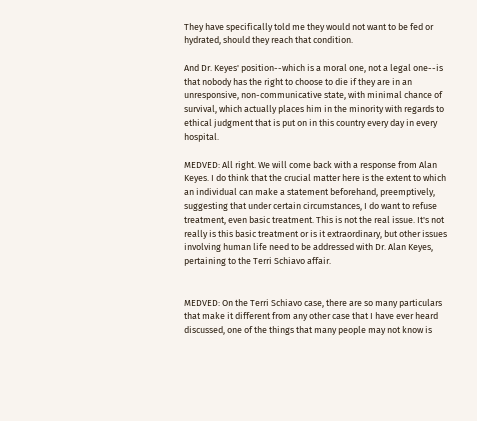They have specifically told me they would not want to be fed or hydrated, should they reach that condition.

And Dr. Keyes' position--which is a moral one, not a legal one--is that nobody has the right to choose to die if they are in an unresponsive, non-communicative state, with minimal chance of survival, which actually places him in the minority with regards to ethical judgment that is put on in this country every day in every hospital.

MEDVED: All right. We will come back with a response from Alan Keyes. I do think that the crucial matter here is the extent to which an individual can make a statement beforehand, preemptively, suggesting that under certain circumstances, I do want to refuse treatment, even basic treatment. This is not the real issue. It's not really is this basic treatment or is it extraordinary, but other issues involving human life need to be addressed with Dr. Alan Keyes, pertaining to the Terri Schiavo affair.


MEDVED: On the Terri Schiavo case, there are so many particulars that make it different from any other case that I have ever heard discussed, one of the things that many people may not know is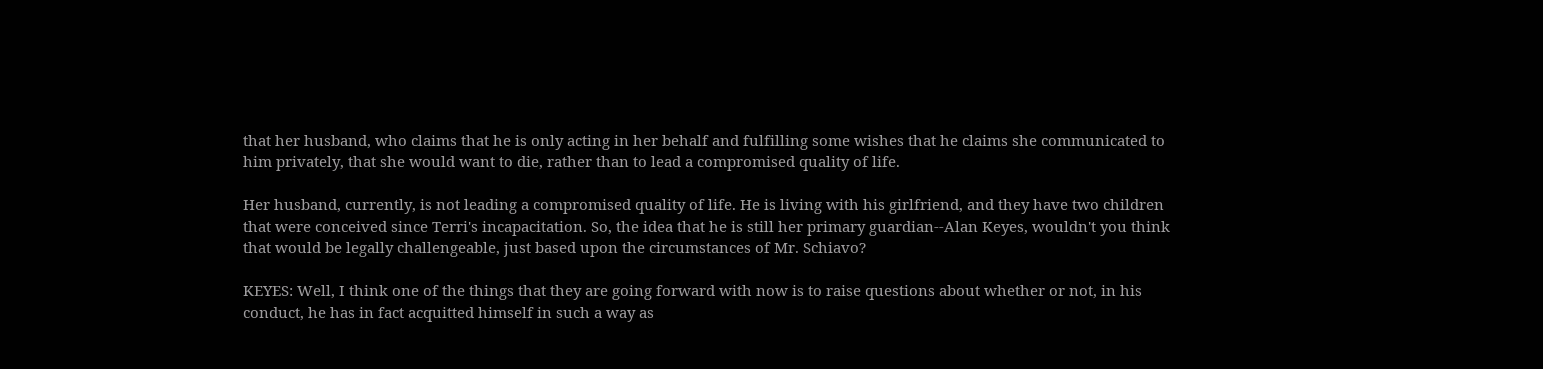that her husband, who claims that he is only acting in her behalf and fulfilling some wishes that he claims she communicated to him privately, that she would want to die, rather than to lead a compromised quality of life.

Her husband, currently, is not leading a compromised quality of life. He is living with his girlfriend, and they have two children that were conceived since Terri's incapacitation. So, the idea that he is still her primary guardian--Alan Keyes, wouldn't you think that would be legally challengeable, just based upon the circumstances of Mr. Schiavo?

KEYES: Well, I think one of the things that they are going forward with now is to raise questions about whether or not, in his conduct, he has in fact acquitted himself in such a way as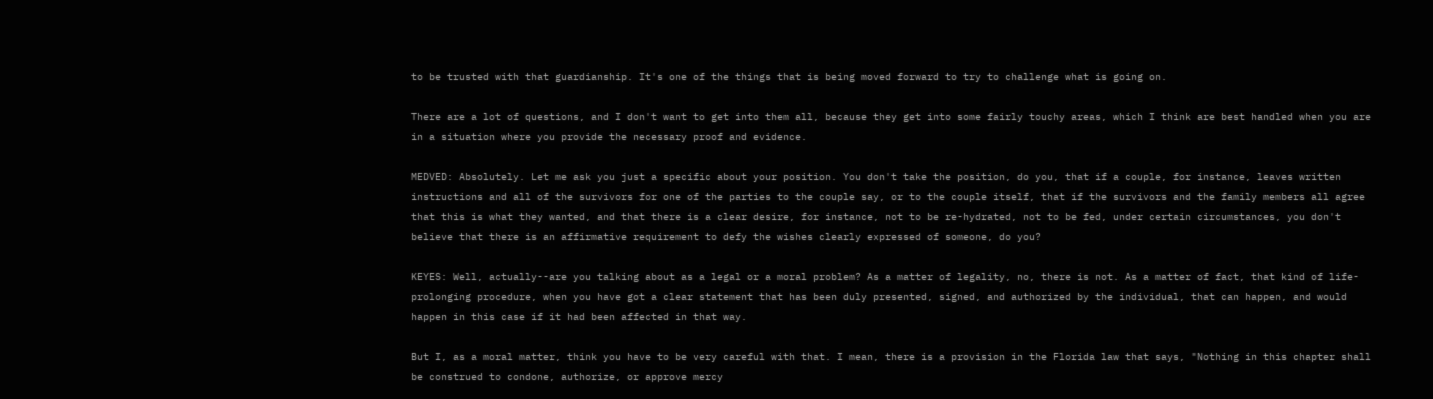to be trusted with that guardianship. It's one of the things that is being moved forward to try to challenge what is going on.

There are a lot of questions, and I don't want to get into them all, because they get into some fairly touchy areas, which I think are best handled when you are in a situation where you provide the necessary proof and evidence.

MEDVED: Absolutely. Let me ask you just a specific about your position. You don't take the position, do you, that if a couple, for instance, leaves written instructions and all of the survivors for one of the parties to the couple say, or to the couple itself, that if the survivors and the family members all agree that this is what they wanted, and that there is a clear desire, for instance, not to be re-hydrated, not to be fed, under certain circumstances, you don't believe that there is an affirmative requirement to defy the wishes clearly expressed of someone, do you?

KEYES: Well, actually--are you talking about as a legal or a moral problem? As a matter of legality, no, there is not. As a matter of fact, that kind of life-prolonging procedure, when you have got a clear statement that has been duly presented, signed, and authorized by the individual, that can happen, and would happen in this case if it had been affected in that way.

But I, as a moral matter, think you have to be very careful with that. I mean, there is a provision in the Florida law that says, "Nothing in this chapter shall be construed to condone, authorize, or approve mercy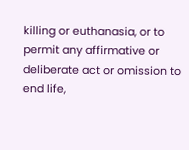killing or euthanasia, or to permit any affirmative or deliberate act or omission to end life,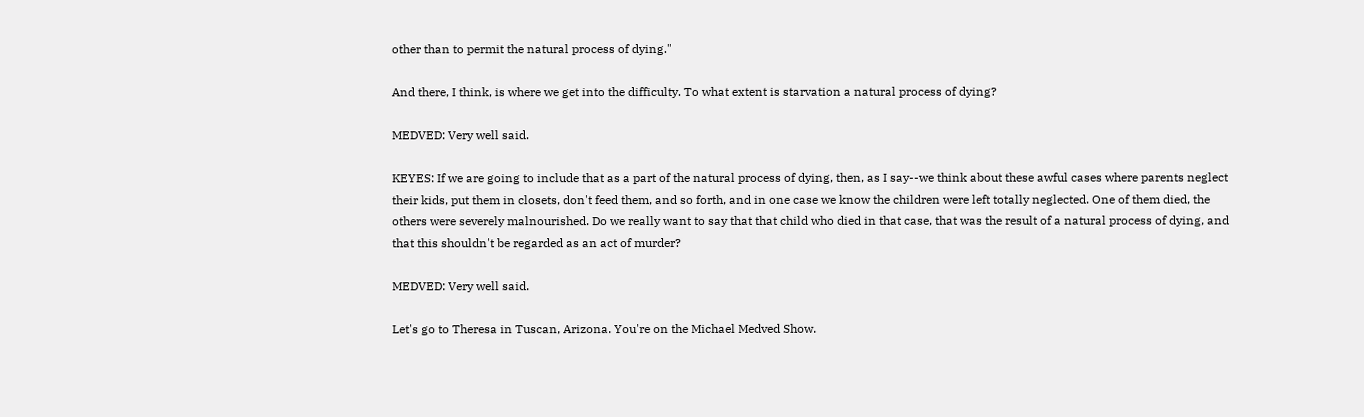other than to permit the natural process of dying."

And there, I think, is where we get into the difficulty. To what extent is starvation a natural process of dying?

MEDVED: Very well said.

KEYES: If we are going to include that as a part of the natural process of dying, then, as I say--we think about these awful cases where parents neglect their kids, put them in closets, don't feed them, and so forth, and in one case we know the children were left totally neglected. One of them died, the others were severely malnourished. Do we really want to say that that child who died in that case, that was the result of a natural process of dying, and that this shouldn't be regarded as an act of murder?

MEDVED: Very well said.

Let's go to Theresa in Tuscan, Arizona. You're on the Michael Medved Show.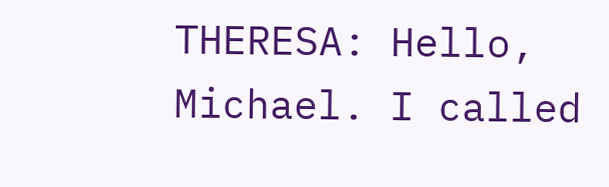THERESA: Hello, Michael. I called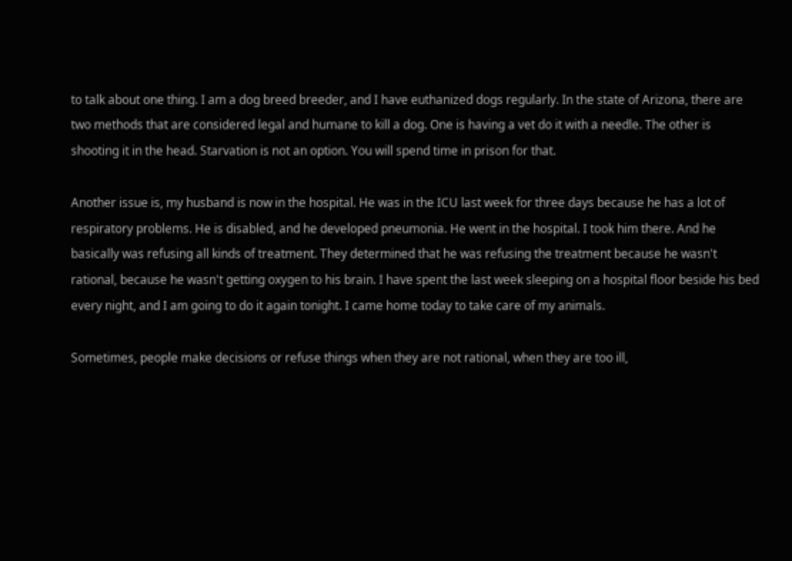to talk about one thing. I am a dog breed breeder, and I have euthanized dogs regularly. In the state of Arizona, there are two methods that are considered legal and humane to kill a dog. One is having a vet do it with a needle. The other is shooting it in the head. Starvation is not an option. You will spend time in prison for that.

Another issue is, my husband is now in the hospital. He was in the ICU last week for three days because he has a lot of respiratory problems. He is disabled, and he developed pneumonia. He went in the hospital. I took him there. And he basically was refusing all kinds of treatment. They determined that he was refusing the treatment because he wasn't rational, because he wasn't getting oxygen to his brain. I have spent the last week sleeping on a hospital floor beside his bed every night, and I am going to do it again tonight. I came home today to take care of my animals.

Sometimes, people make decisions or refuse things when they are not rational, when they are too ill,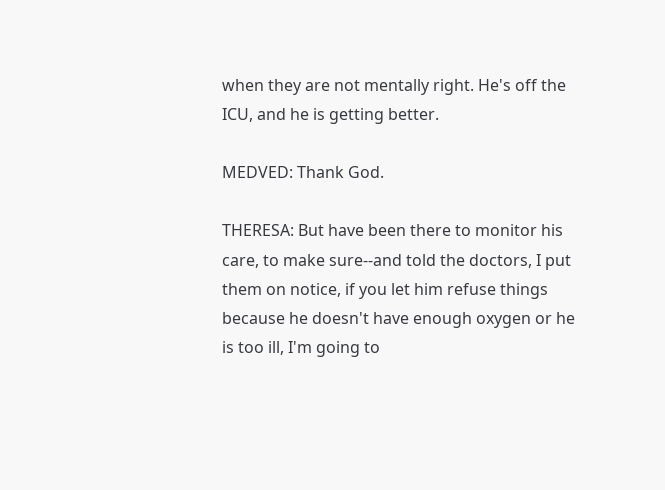when they are not mentally right. He's off the ICU, and he is getting better.

MEDVED: Thank God.

THERESA: But have been there to monitor his care, to make sure--and told the doctors, I put them on notice, if you let him refuse things because he doesn't have enough oxygen or he is too ill, I'm going to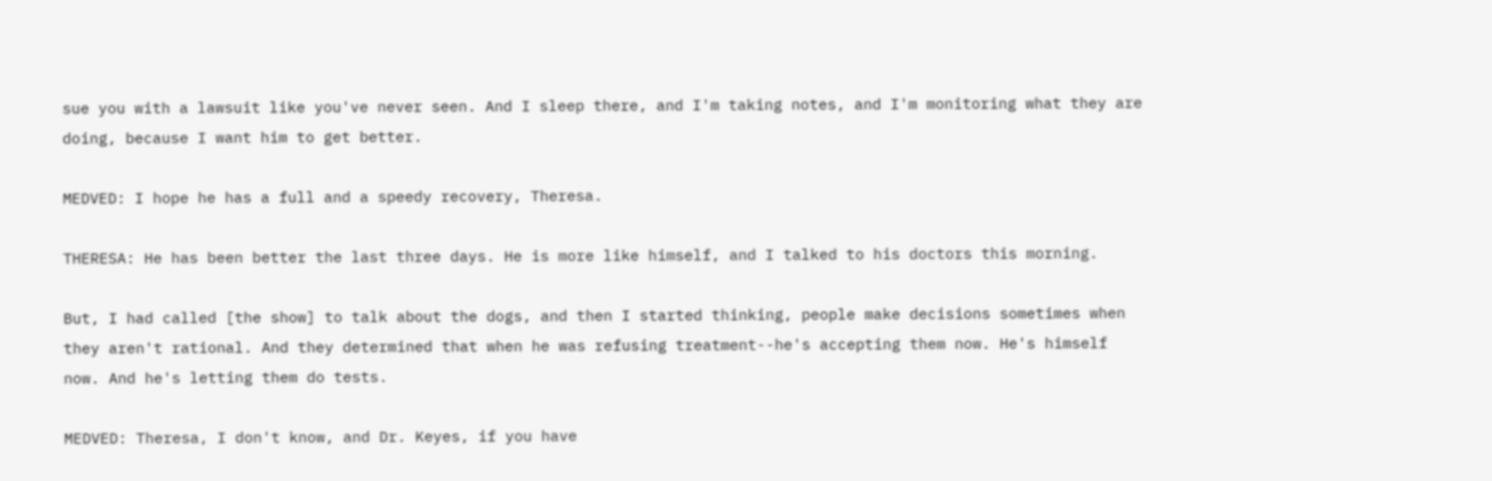sue you with a lawsuit like you've never seen. And I sleep there, and I'm taking notes, and I'm monitoring what they are doing, because I want him to get better.

MEDVED: I hope he has a full and a speedy recovery, Theresa.

THERESA: He has been better the last three days. He is more like himself, and I talked to his doctors this morning.

But, I had called [the show] to talk about the dogs, and then I started thinking, people make decisions sometimes when they aren't rational. And they determined that when he was refusing treatment--he's accepting them now. He's himself now. And he's letting them do tests.

MEDVED: Theresa, I don't know, and Dr. Keyes, if you have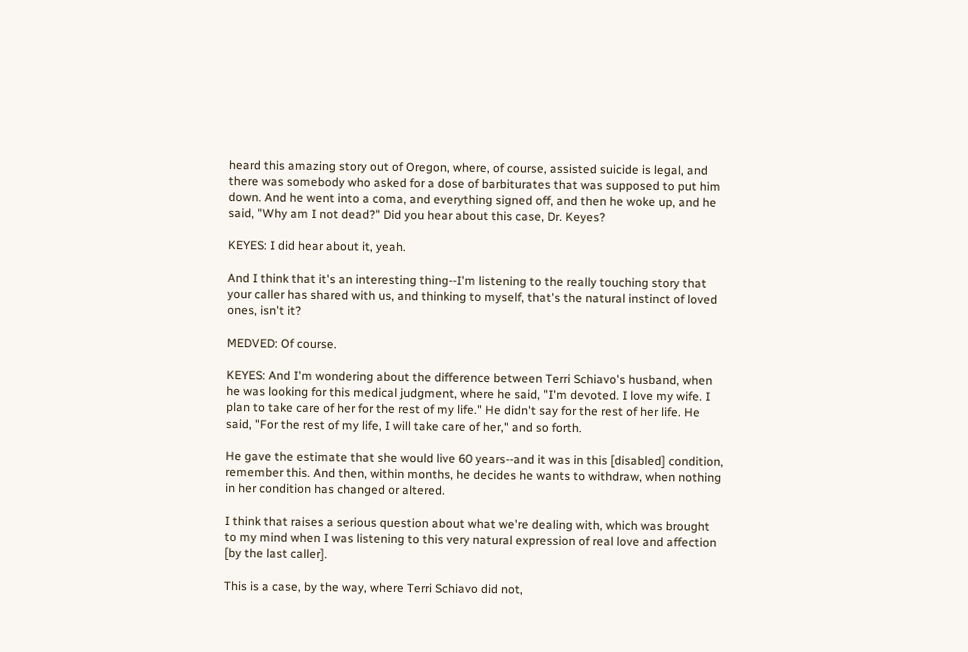heard this amazing story out of Oregon, where, of course, assisted suicide is legal, and there was somebody who asked for a dose of barbiturates that was supposed to put him down. And he went into a coma, and everything signed off, and then he woke up, and he said, "Why am I not dead?" Did you hear about this case, Dr. Keyes?

KEYES: I did hear about it, yeah.

And I think that it's an interesting thing--I'm listening to the really touching story that your caller has shared with us, and thinking to myself, that's the natural instinct of loved ones, isn't it?

MEDVED: Of course.

KEYES: And I'm wondering about the difference between Terri Schiavo's husband, when he was looking for this medical judgment, where he said, "I'm devoted. I love my wife. I plan to take care of her for the rest of my life." He didn't say for the rest of her life. He said, "For the rest of my life, I will take care of her," and so forth.

He gave the estimate that she would live 60 years--and it was in this [disabled] condition, remember this. And then, within months, he decides he wants to withdraw, when nothing in her condition has changed or altered.

I think that raises a serious question about what we're dealing with, which was brought to my mind when I was listening to this very natural expression of real love and affection [by the last caller].

This is a case, by the way, where Terri Schiavo did not,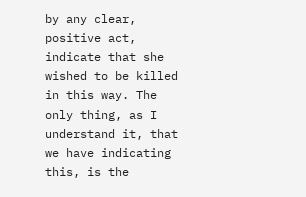by any clear, positive act, indicate that she wished to be killed in this way. The only thing, as I understand it, that we have indicating this, is the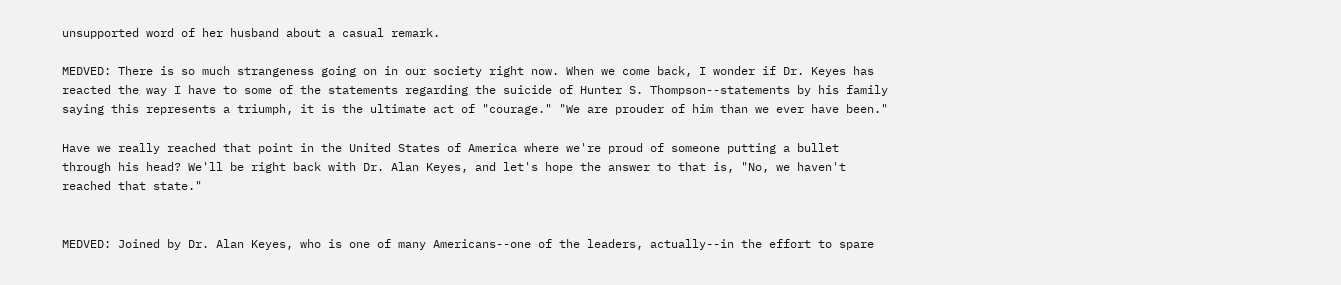unsupported word of her husband about a casual remark.

MEDVED: There is so much strangeness going on in our society right now. When we come back, I wonder if Dr. Keyes has reacted the way I have to some of the statements regarding the suicide of Hunter S. Thompson--statements by his family saying this represents a triumph, it is the ultimate act of "courage." "We are prouder of him than we ever have been."

Have we really reached that point in the United States of America where we're proud of someone putting a bullet through his head? We'll be right back with Dr. Alan Keyes, and let's hope the answer to that is, "No, we haven't reached that state."


MEDVED: Joined by Dr. Alan Keyes, who is one of many Americans--one of the leaders, actually--in the effort to spare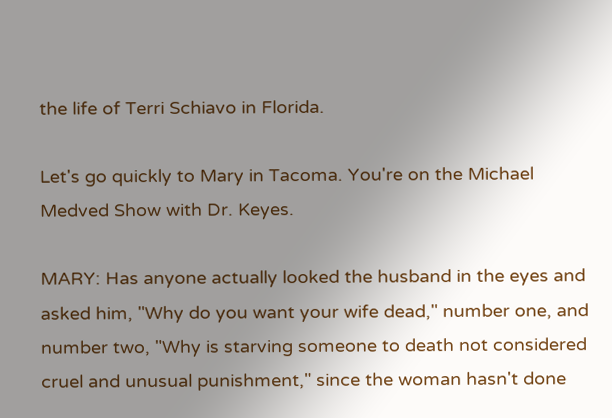the life of Terri Schiavo in Florida.

Let's go quickly to Mary in Tacoma. You're on the Michael Medved Show with Dr. Keyes.

MARY: Has anyone actually looked the husband in the eyes and asked him, "Why do you want your wife dead," number one, and number two, "Why is starving someone to death not considered cruel and unusual punishment," since the woman hasn't done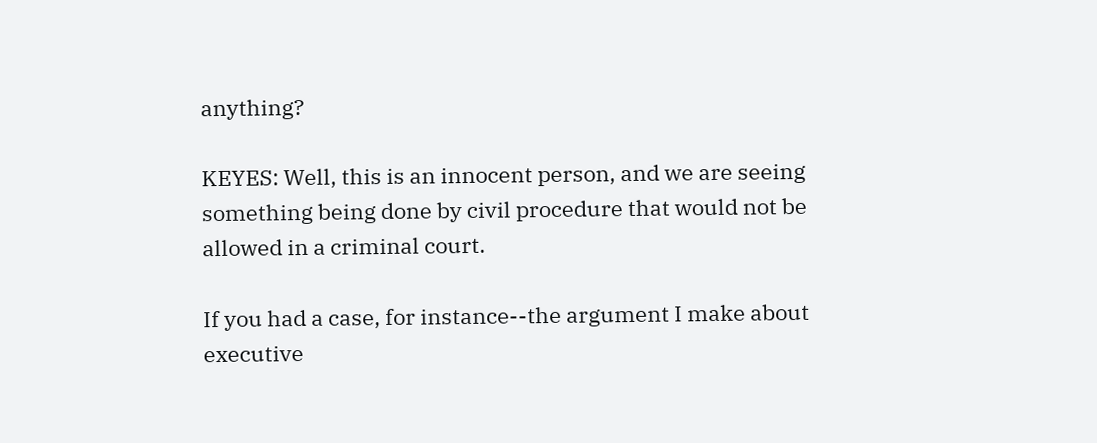anything?

KEYES: Well, this is an innocent person, and we are seeing something being done by civil procedure that would not be allowed in a criminal court.

If you had a case, for instance--the argument I make about executive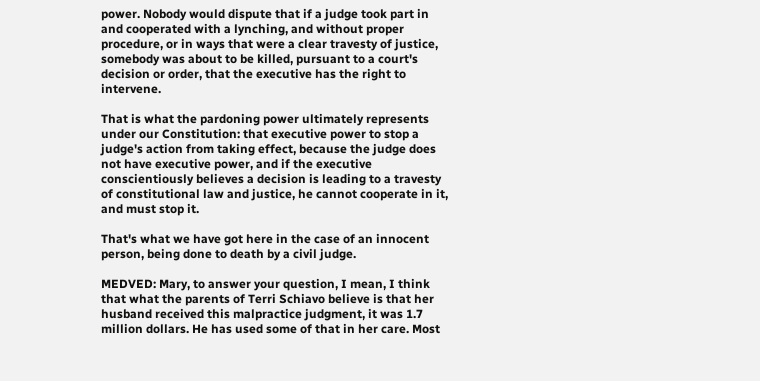power. Nobody would dispute that if a judge took part in and cooperated with a lynching, and without proper procedure, or in ways that were a clear travesty of justice, somebody was about to be killed, pursuant to a court's decision or order, that the executive has the right to intervene.

That is what the pardoning power ultimately represents under our Constitution: that executive power to stop a judge's action from taking effect, because the judge does not have executive power, and if the executive conscientiously believes a decision is leading to a travesty of constitutional law and justice, he cannot cooperate in it, and must stop it.

That's what we have got here in the case of an innocent person, being done to death by a civil judge.

MEDVED: Mary, to answer your question, I mean, I think that what the parents of Terri Schiavo believe is that her husband received this malpractice judgment, it was 1.7 million dollars. He has used some of that in her care. Most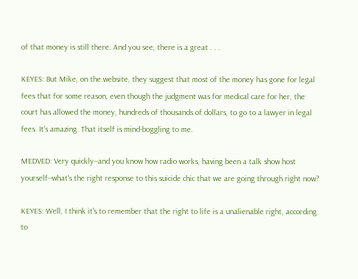of that money is still there. And you see, there is a great . . .

KEYES: But Mike, on the website, they suggest that most of the money has gone for legal fees that for some reason, even though the judgment was for medical care for her, the court has allowed the money, hundreds of thousands of dollars, to go to a lawyer in legal fees. It's amazing. That itself is mind-boggling to me.

MEDVED: Very quickly--and you know how radio works, having been a talk show host yourself--what's the right response to this suicide chic that we are going through right now?

KEYES: Well, I think it's to remember that the right to life is a unalienable right, according to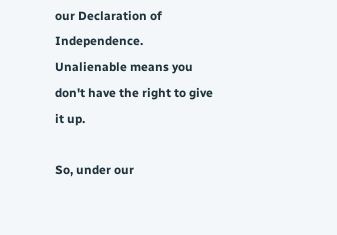our Declaration of Independence. Unalienable means you don't have the right to give it up.

So, under our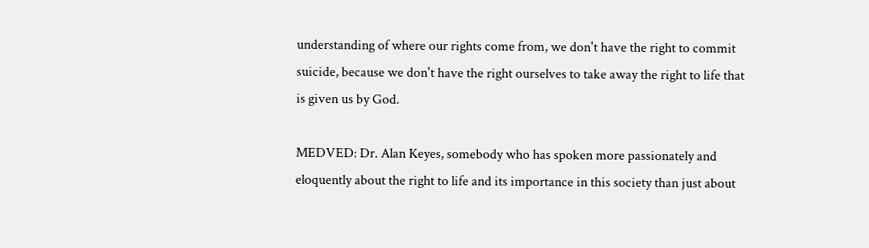understanding of where our rights come from, we don't have the right to commit suicide, because we don't have the right ourselves to take away the right to life that is given us by God.

MEDVED: Dr. Alan Keyes, somebody who has spoken more passionately and eloquently about the right to life and its importance in this society than just about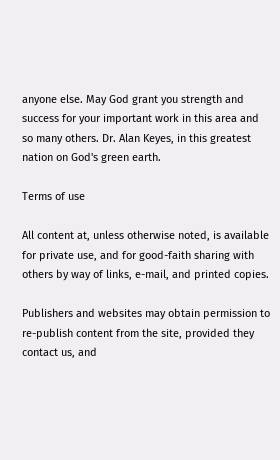anyone else. May God grant you strength and success for your important work in this area and so many others. Dr. Alan Keyes, in this greatest nation on God's green earth.

Terms of use

All content at, unless otherwise noted, is available for private use, and for good-faith sharing with others by way of links, e-mail, and printed copies.

Publishers and websites may obtain permission to re-publish content from the site, provided they contact us, and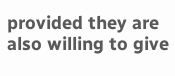provided they are also willing to give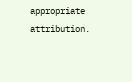appropriate attribution.